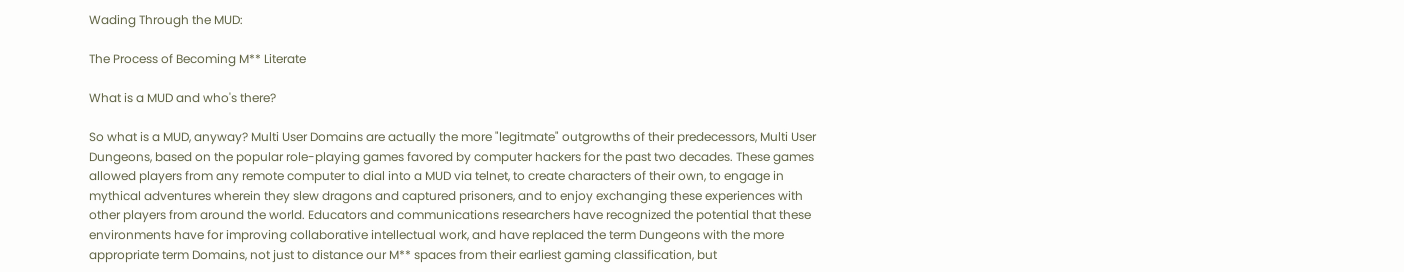Wading Through the MUD:

The Process of Becoming M** Literate

What is a MUD and who's there?

So what is a MUD, anyway? Multi User Domains are actually the more "legitmate" outgrowths of their predecessors, Multi User Dungeons, based on the popular role-playing games favored by computer hackers for the past two decades. These games allowed players from any remote computer to dial into a MUD via telnet, to create characters of their own, to engage in mythical adventures wherein they slew dragons and captured prisoners, and to enjoy exchanging these experiences with other players from around the world. Educators and communications researchers have recognized the potential that these environments have for improving collaborative intellectual work, and have replaced the term Dungeons with the more appropriate term Domains, not just to distance our M** spaces from their earliest gaming classification, but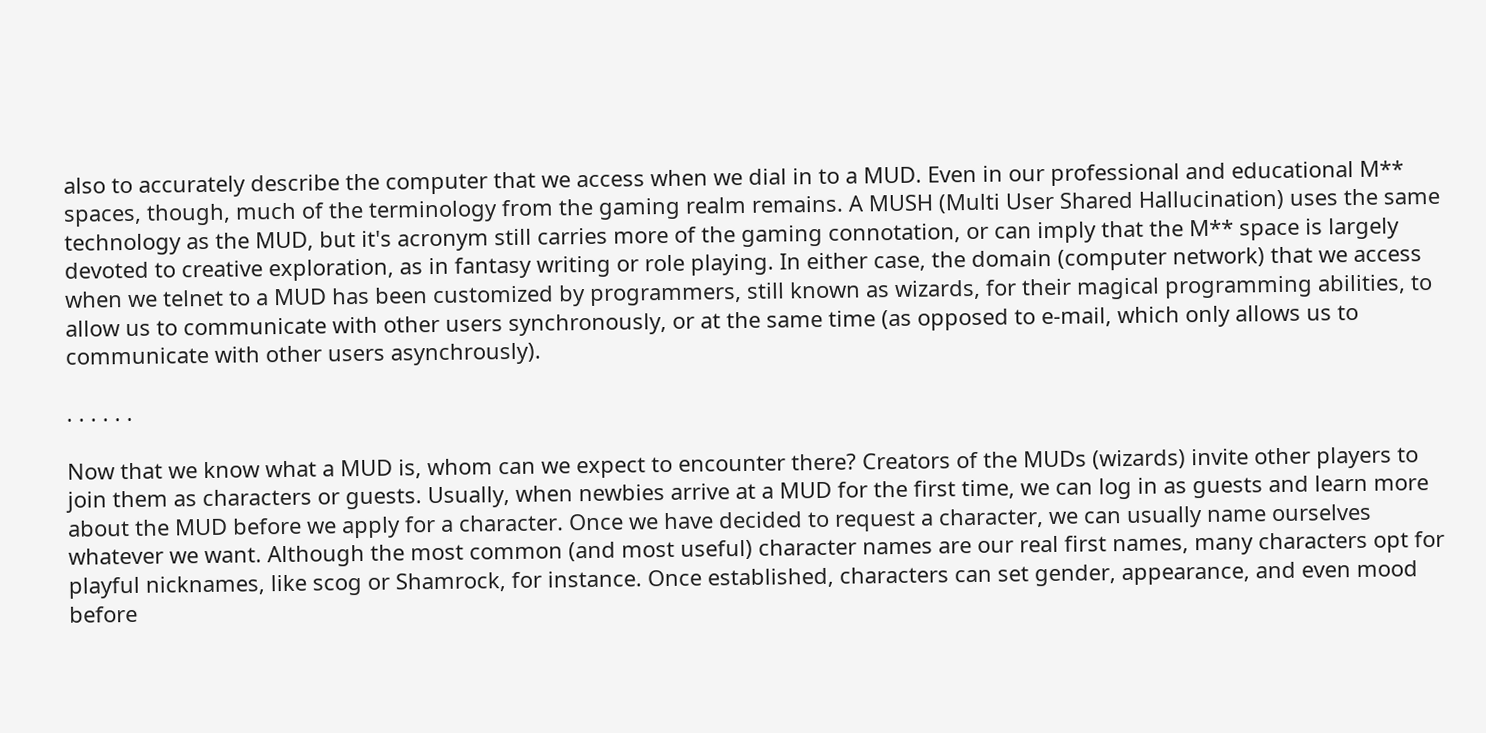also to accurately describe the computer that we access when we dial in to a MUD. Even in our professional and educational M** spaces, though, much of the terminology from the gaming realm remains. A MUSH (Multi User Shared Hallucination) uses the same technology as the MUD, but it's acronym still carries more of the gaming connotation, or can imply that the M** space is largely devoted to creative exploration, as in fantasy writing or role playing. In either case, the domain (computer network) that we access when we telnet to a MUD has been customized by programmers, still known as wizards, for their magical programming abilities, to allow us to communicate with other users synchronously, or at the same time (as opposed to e-mail, which only allows us to communicate with other users asynchrously).

. . . . . .

Now that we know what a MUD is, whom can we expect to encounter there? Creators of the MUDs (wizards) invite other players to join them as characters or guests. Usually, when newbies arrive at a MUD for the first time, we can log in as guests and learn more about the MUD before we apply for a character. Once we have decided to request a character, we can usually name ourselves whatever we want. Although the most common (and most useful) character names are our real first names, many characters opt for playful nicknames, like scog or Shamrock, for instance. Once established, characters can set gender, appearance, and even mood before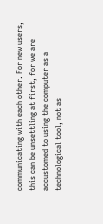communicating with each other. For new users, this can be unsettling at first, for we are accustomed to using the computer as a technological tool, not as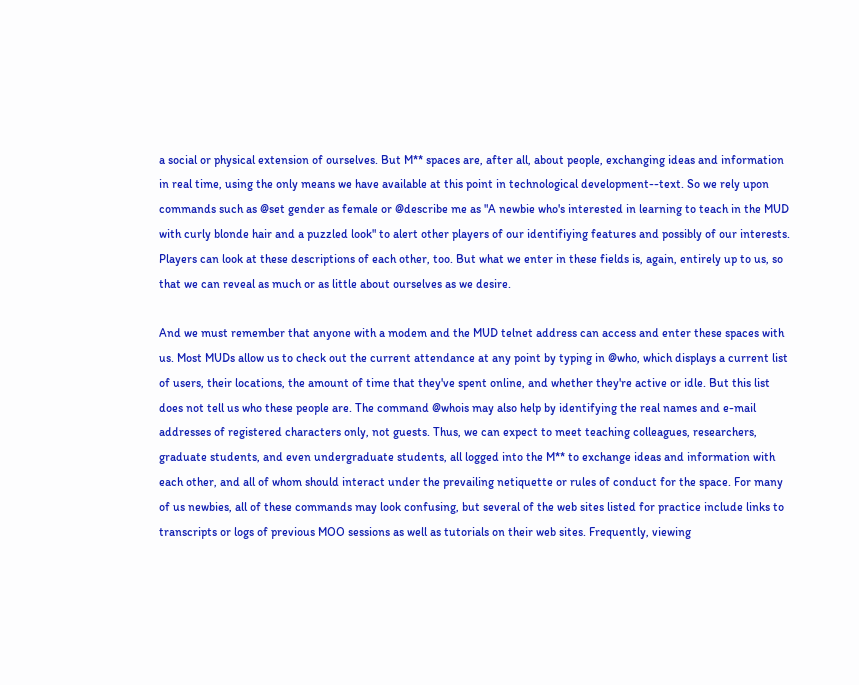a social or physical extension of ourselves. But M** spaces are, after all, about people, exchanging ideas and information in real time, using the only means we have available at this point in technological development--text. So we rely upon commands such as @set gender as female or @describe me as "A newbie who's interested in learning to teach in the MUD with curly blonde hair and a puzzled look" to alert other players of our identifiying features and possibly of our interests. Players can look at these descriptions of each other, too. But what we enter in these fields is, again, entirely up to us, so that we can reveal as much or as little about ourselves as we desire.

And we must remember that anyone with a modem and the MUD telnet address can access and enter these spaces with us. Most MUDs allow us to check out the current attendance at any point by typing in @who, which displays a current list of users, their locations, the amount of time that they've spent online, and whether they're active or idle. But this list does not tell us who these people are. The command @whois may also help by identifying the real names and e-mail addresses of registered characters only, not guests. Thus, we can expect to meet teaching colleagues, researchers, graduate students, and even undergraduate students, all logged into the M** to exchange ideas and information with each other, and all of whom should interact under the prevailing netiquette or rules of conduct for the space. For many of us newbies, all of these commands may look confusing, but several of the web sites listed for practice include links to transcripts or logs of previous MOO sessions as well as tutorials on their web sites. Frequently, viewing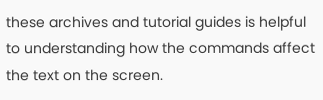these archives and tutorial guides is helpful to understanding how the commands affect the text on the screen.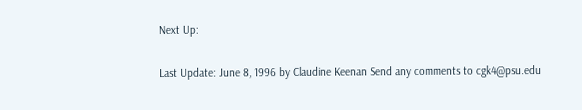Next Up:

Last Update: June 8, 1996 by Claudine Keenan Send any comments to cgk4@psu.edu